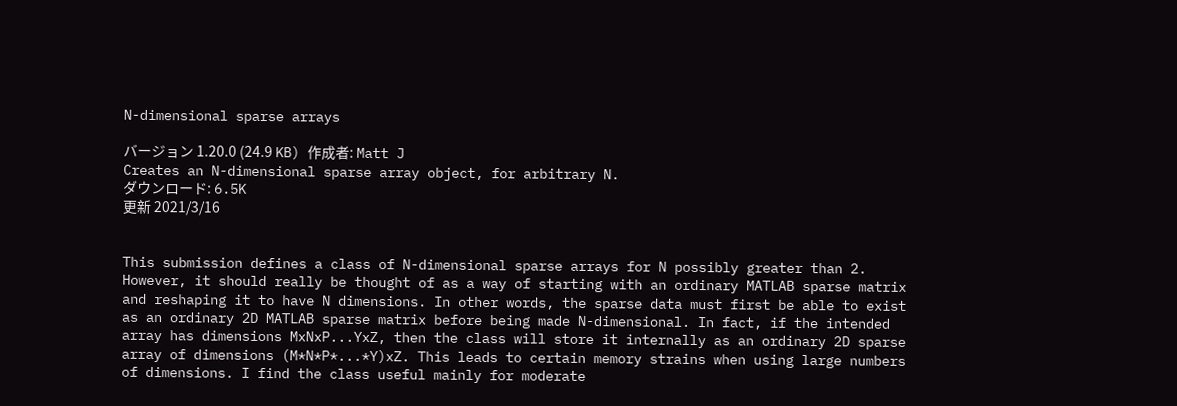N-dimensional sparse arrays

バージョン 1.20.0 (24.9 KB) 作成者: Matt J
Creates an N-dimensional sparse array object, for arbitrary N.
ダウンロード: 6.5K
更新 2021/3/16


This submission defines a class of N-dimensional sparse arrays for N possibly greater than 2. However, it should really be thought of as a way of starting with an ordinary MATLAB sparse matrix and reshaping it to have N dimensions. In other words, the sparse data must first be able to exist as an ordinary 2D MATLAB sparse matrix before being made N-dimensional. In fact, if the intended array has dimensions MxNxP...YxZ, then the class will store it internally as an ordinary 2D sparse array of dimensions (M*N*P*...*Y)xZ. This leads to certain memory strains when using large numbers of dimensions. I find the class useful mainly for moderate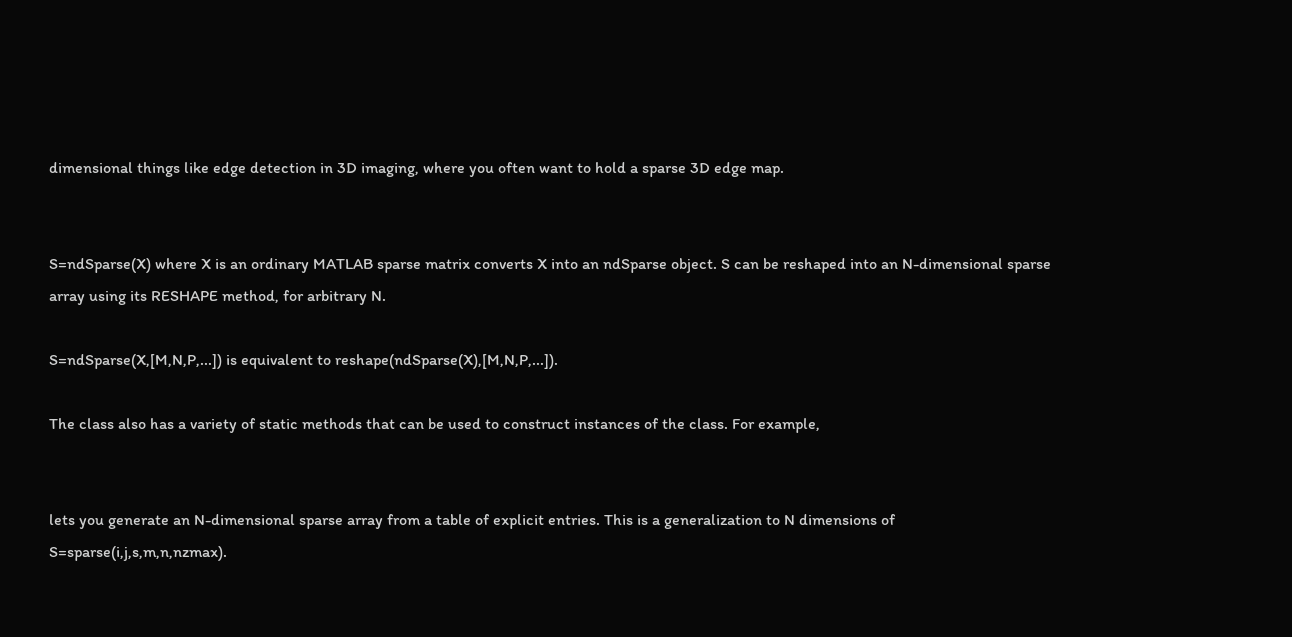dimensional things like edge detection in 3D imaging, where you often want to hold a sparse 3D edge map.


S=ndSparse(X) where X is an ordinary MATLAB sparse matrix converts X into an ndSparse object. S can be reshaped into an N-dimensional sparse array using its RESHAPE method, for arbitrary N.

S=ndSparse(X,[M,N,P,...]) is equivalent to reshape(ndSparse(X),[M,N,P,...]).

The class also has a variety of static methods that can be used to construct instances of the class. For example,


lets you generate an N-dimensional sparse array from a table of explicit entries. This is a generalization to N dimensions of S=sparse(i,j,s,m,n,nzmax).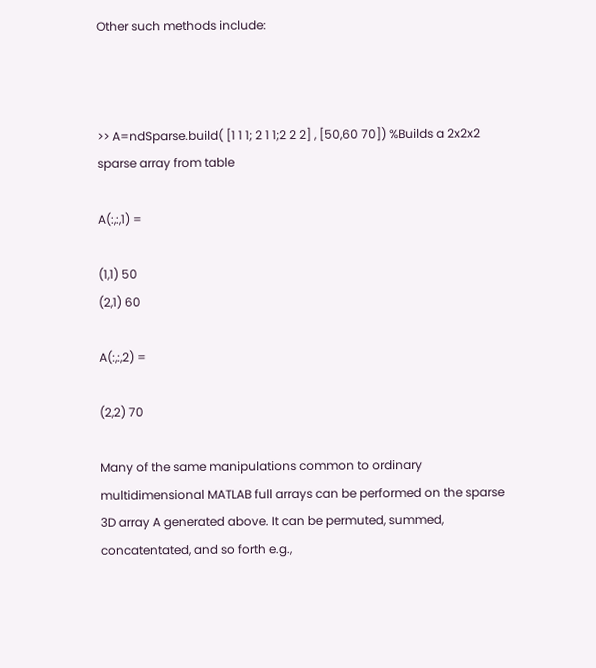Other such methods include:



>> A=ndSparse.build( [1 1 1; 2 1 1;2 2 2] , [50,60 70]) %Builds a 2x2x2 sparse array from table

A(:,:,1) =

(1,1) 50
(2,1) 60

A(:,:,2) =

(2,2) 70

Many of the same manipulations common to ordinary multidimensional MATLAB full arrays can be performed on the sparse 3D array A generated above. It can be permuted, summed, concatentated, and so forth e.g.,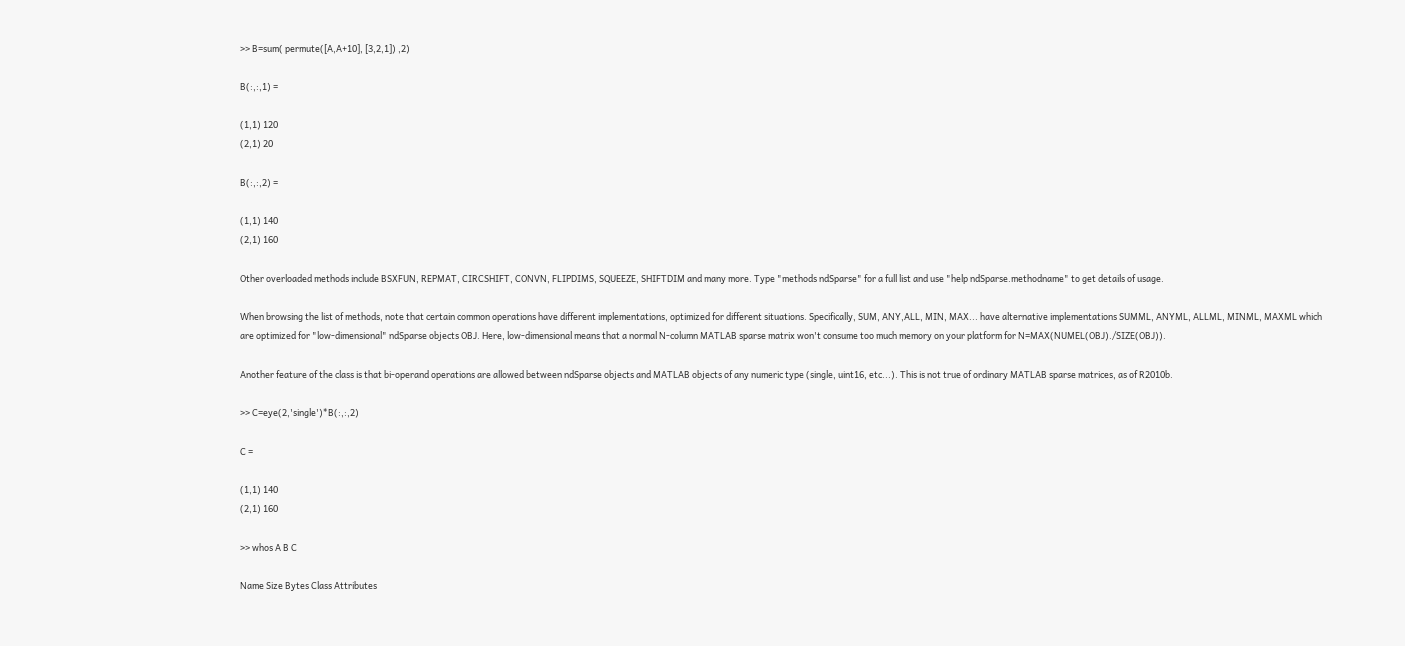>> B=sum( permute([A,A+10], [3,2,1]) ,2)

B(:,:,1) =

(1,1) 120
(2,1) 20

B(:,:,2) =

(1,1) 140
(2,1) 160

Other overloaded methods include BSXFUN, REPMAT, CIRCSHIFT, CONVN, FLIPDIMS, SQUEEZE, SHIFTDIM and many more. Type "methods ndSparse" for a full list and use "help ndSparse.methodname" to get details of usage.

When browsing the list of methods, note that certain common operations have different implementations, optimized for different situations. Specifically, SUM, ANY,ALL, MIN, MAX... have alternative implementations SUMML, ANYML, ALLML, MINML, MAXML which are optimized for "low-dimensional" ndSparse objects OBJ. Here, low-dimensional means that a normal N-column MATLAB sparse matrix won't consume too much memory on your platform for N=MAX(NUMEL(OBJ)./SIZE(OBJ)).

Another feature of the class is that bi-operand operations are allowed between ndSparse objects and MATLAB objects of any numeric type (single, uint16, etc...). This is not true of ordinary MATLAB sparse matrices, as of R2010b.

>> C=eye(2,'single')*B(:,:,2)

C =

(1,1) 140
(2,1) 160

>> whos A B C

Name Size Bytes Class Attributes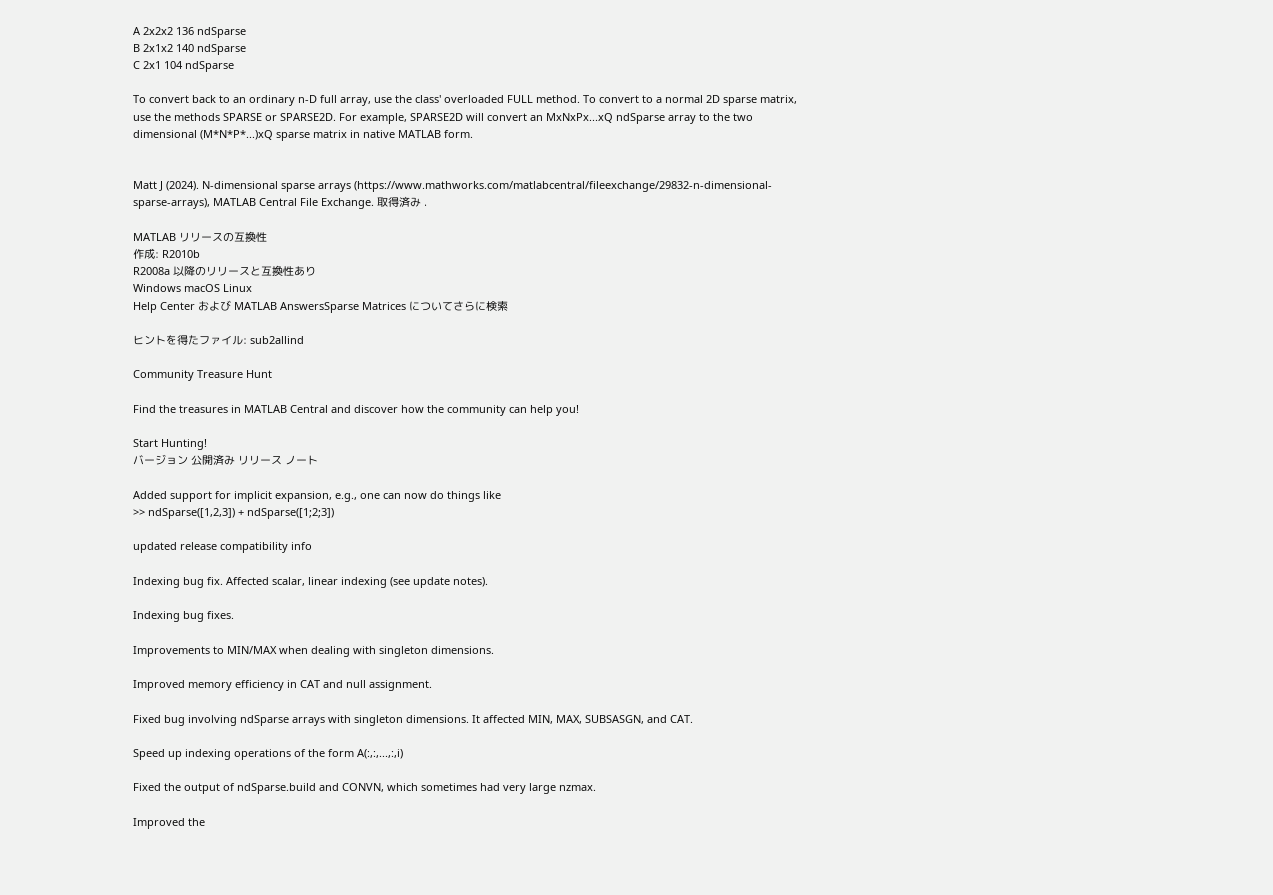A 2x2x2 136 ndSparse
B 2x1x2 140 ndSparse
C 2x1 104 ndSparse

To convert back to an ordinary n-D full array, use the class' overloaded FULL method. To convert to a normal 2D sparse matrix, use the methods SPARSE or SPARSE2D. For example, SPARSE2D will convert an MxNxPx...xQ ndSparse array to the two dimensional (M*N*P*...)xQ sparse matrix in native MATLAB form.


Matt J (2024). N-dimensional sparse arrays (https://www.mathworks.com/matlabcentral/fileexchange/29832-n-dimensional-sparse-arrays), MATLAB Central File Exchange. 取得済み .

MATLAB リリースの互換性
作成: R2010b
R2008a 以降のリリースと互換性あり
Windows macOS Linux
Help Center および MATLAB AnswersSparse Matrices についてさらに検索

ヒントを得たファイル: sub2allind

Community Treasure Hunt

Find the treasures in MATLAB Central and discover how the community can help you!

Start Hunting!
バージョン 公開済み リリース ノート

Added support for implicit expansion, e.g., one can now do things like
>> ndSparse([1,2,3]) + ndSparse([1;2;3])

updated release compatibility info

Indexing bug fix. Affected scalar, linear indexing (see update notes).

Indexing bug fixes.

Improvements to MIN/MAX when dealing with singleton dimensions.

Improved memory efficiency in CAT and null assignment.

Fixed bug involving ndSparse arrays with singleton dimensions. It affected MIN, MAX, SUBSASGN, and CAT.

Speed up indexing operations of the form A(:,:,...,:,i)

Fixed the output of ndSparse.build and CONVN, which sometimes had very large nzmax.

Improved the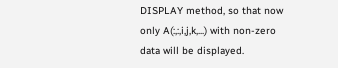DISPLAY method, so that now only A(:,:,i,j,k,...) with non-zero data will be displayed.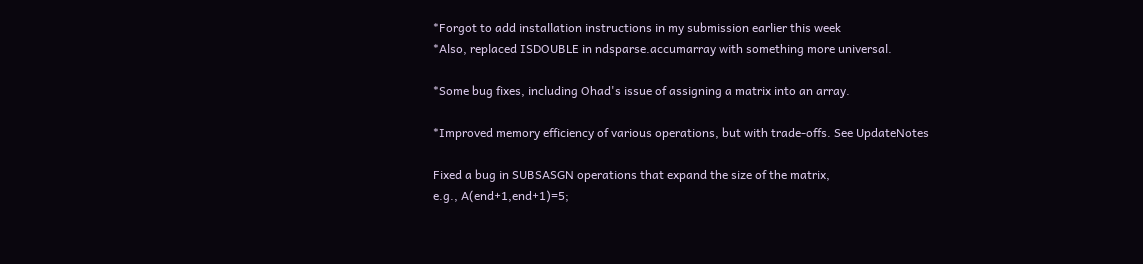*Forgot to add installation instructions in my submission earlier this week
*Also, replaced ISDOUBLE in ndsparse.accumarray with something more universal.

*Some bug fixes, including Ohad's issue of assigning a matrix into an array.

*Improved memory efficiency of various operations, but with trade-offs. See UpdateNotes

Fixed a bug in SUBSASGN operations that expand the size of the matrix,
e.g., A(end+1,end+1)=5;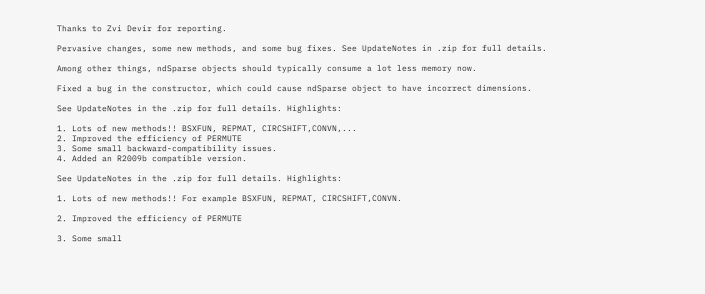Thanks to Zvi Devir for reporting.

Pervasive changes, some new methods, and some bug fixes. See UpdateNotes in .zip for full details.

Among other things, ndSparse objects should typically consume a lot less memory now.

Fixed a bug in the constructor, which could cause ndSparse object to have incorrect dimensions.

See UpdateNotes in the .zip for full details. Highlights:

1. Lots of new methods!! BSXFUN, REPMAT, CIRCSHIFT,CONVN,...
2. Improved the efficiency of PERMUTE
3. Some small backward-compatibility issues.
4. Added an R2009b compatible version.

See UpdateNotes in the .zip for full details. Highlights:

1. Lots of new methods!! For example BSXFUN, REPMAT, CIRCSHIFT,CONVN.

2. Improved the efficiency of PERMUTE

3. Some small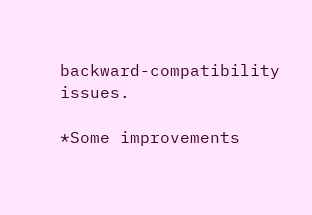backward-compatibility issues.

*Some improvements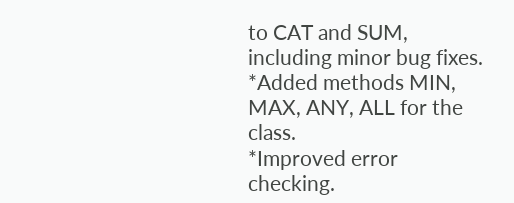to CAT and SUM, including minor bug fixes.
*Added methods MIN, MAX, ANY, ALL for the class.
*Improved error checking.